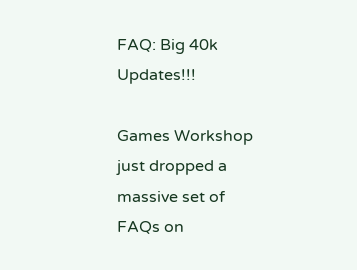FAQ: Big 40k Updates!!!

Games Workshop just dropped a massive set of FAQs on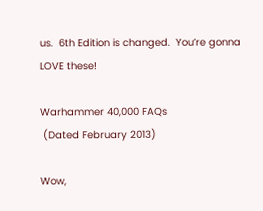us.  6th Edition is changed.  You’re gonna LOVE these!

Warhammer 40,000 FAQs
 (Dated February 2013)

Wow,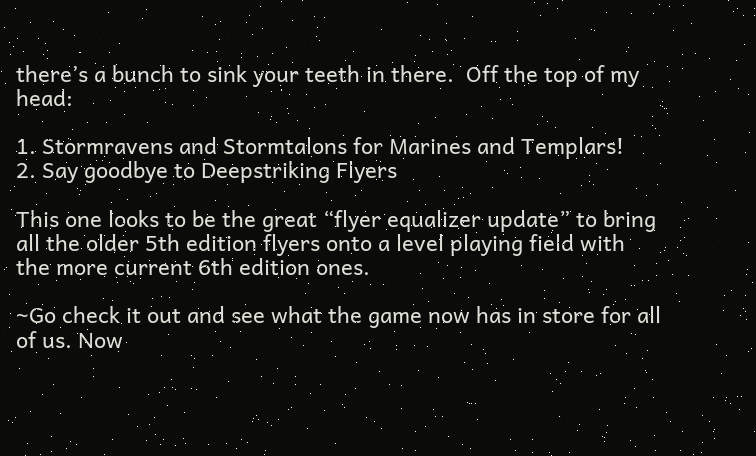there’s a bunch to sink your teeth in there.  Off the top of my head:

1. Stormravens and Stormtalons for Marines and Templars!
2. Say goodbye to Deepstriking Flyers

This one looks to be the great “flyer equalizer update” to bring all the older 5th edition flyers onto a level playing field with the more current 6th edition ones.

~Go check it out and see what the game now has in store for all of us. Now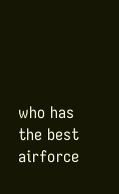who has the best airforce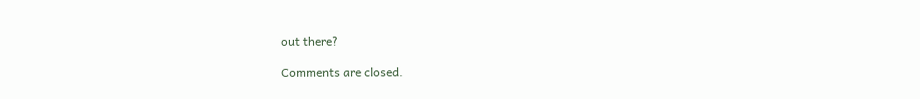out there?

Comments are closed.